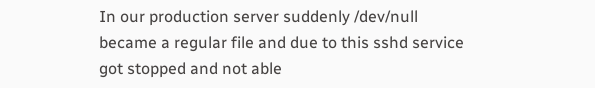In our production server suddenly /dev/null became a regular file and due to this sshd service got stopped and not able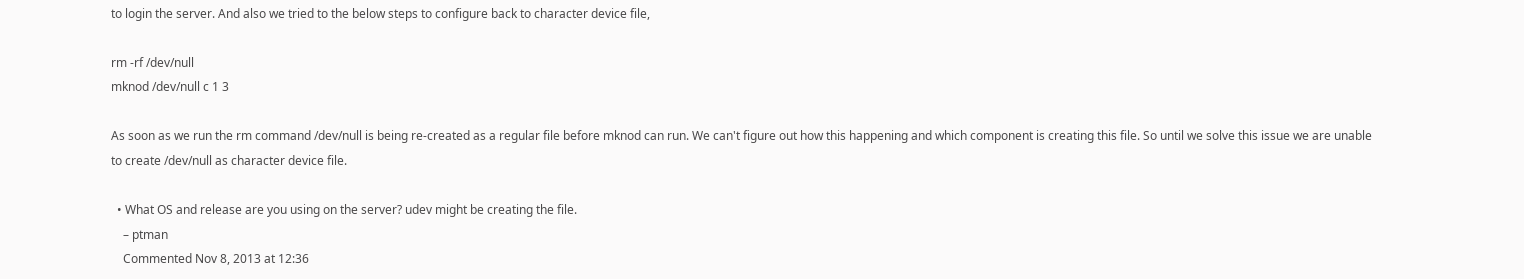to login the server. And also we tried to the below steps to configure back to character device file,

rm -rf /dev/null
mknod /dev/null c 1 3

As soon as we run the rm command /dev/null is being re-created as a regular file before mknod can run. We can't figure out how this happening and which component is creating this file. So until we solve this issue we are unable to create /dev/null as character device file.

  • What OS and release are you using on the server? udev might be creating the file.
    – ptman
    Commented Nov 8, 2013 at 12:36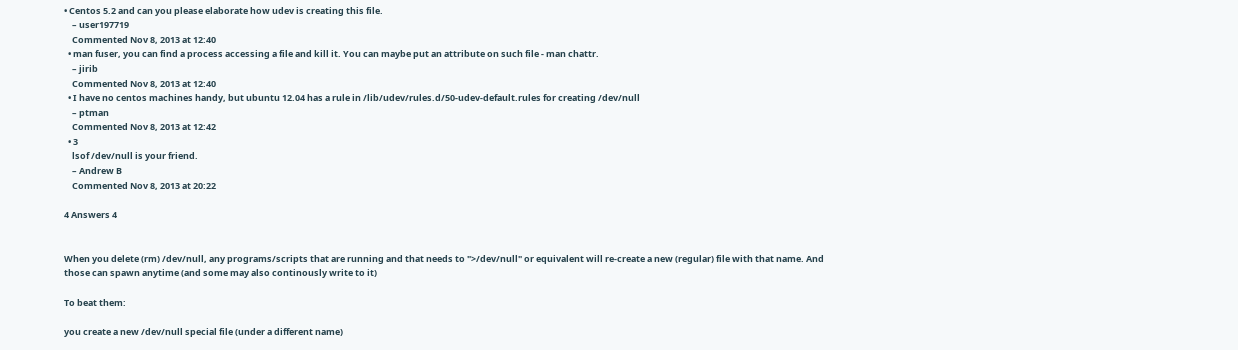• Centos 5.2 and can you please elaborate how udev is creating this file.
    – user197719
    Commented Nov 8, 2013 at 12:40
  • man fuser, you can find a process accessing a file and kill it. You can maybe put an attribute on such file - man chattr.
    – jirib
    Commented Nov 8, 2013 at 12:40
  • I have no centos machines handy, but ubuntu 12.04 has a rule in /lib/udev/rules.d/50-udev-default.rules for creating /dev/null
    – ptman
    Commented Nov 8, 2013 at 12:42
  • 3
    lsof /dev/null is your friend.
    – Andrew B
    Commented Nov 8, 2013 at 20:22

4 Answers 4


When you delete (rm) /dev/null, any programs/scripts that are running and that needs to ">/dev/null" or equivalent will re-create a new (regular) file with that name. And those can spawn anytime (and some may also continously write to it)

To beat them:

you create a new /dev/null special file (under a different name)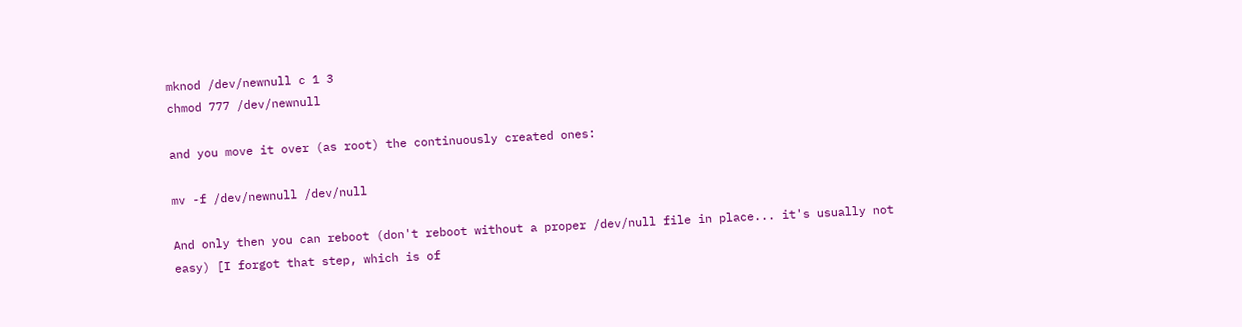mknod /dev/newnull c 1 3
chmod 777 /dev/newnull

and you move it over (as root) the continuously created ones:

mv -f /dev/newnull /dev/null

And only then you can reboot (don't reboot without a proper /dev/null file in place... it's usually not easy) [I forgot that step, which is of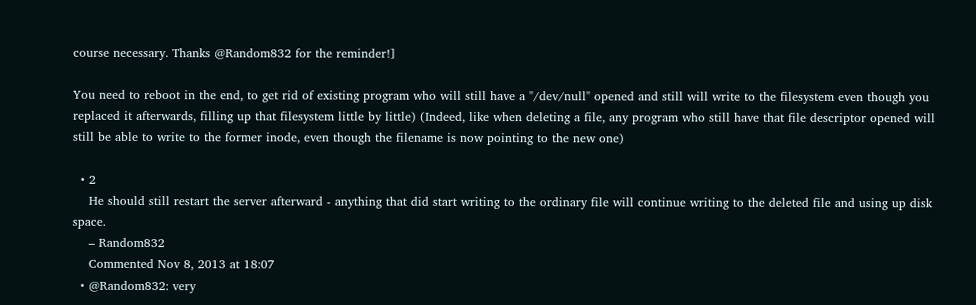course necessary. Thanks @Random832 for the reminder!]

You need to reboot in the end, to get rid of existing program who will still have a "/dev/null" opened and still will write to the filesystem even though you replaced it afterwards, filling up that filesystem little by little) (Indeed, like when deleting a file, any program who still have that file descriptor opened will still be able to write to the former inode, even though the filename is now pointing to the new one)

  • 2
    He should still restart the server afterward - anything that did start writing to the ordinary file will continue writing to the deleted file and using up disk space.
    – Random832
    Commented Nov 8, 2013 at 18:07
  • @Random832: very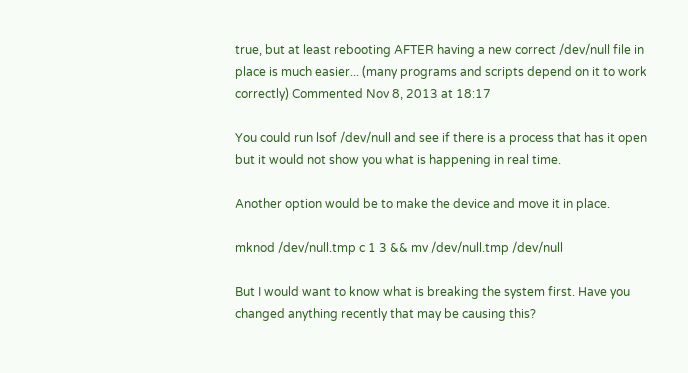true, but at least rebooting AFTER having a new correct /dev/null file in place is much easier... (many programs and scripts depend on it to work correctly) Commented Nov 8, 2013 at 18:17

You could run lsof /dev/null and see if there is a process that has it open but it would not show you what is happening in real time.

Another option would be to make the device and move it in place.

mknod /dev/null.tmp c 1 3 && mv /dev/null.tmp /dev/null

But I would want to know what is breaking the system first. Have you changed anything recently that may be causing this?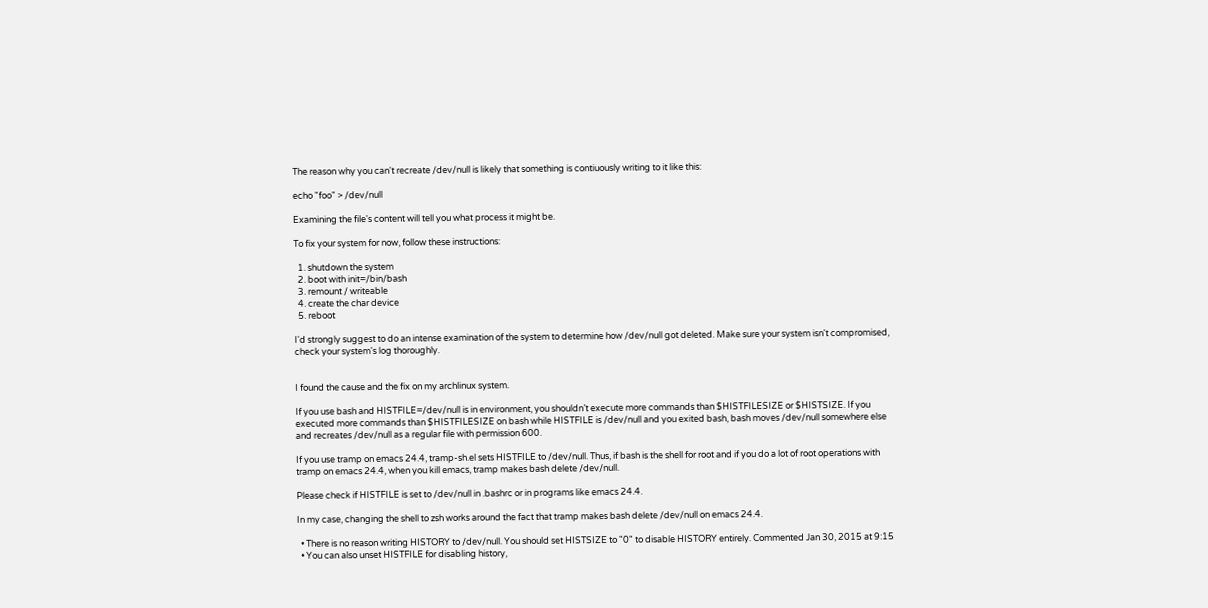The reason why you can't recreate /dev/null is likely that something is contiuously writing to it like this:

echo "foo" > /dev/null

Examining the file's content will tell you what process it might be.

To fix your system for now, follow these instructions:

  1. shutdown the system
  2. boot with init=/bin/bash
  3. remount / writeable
  4. create the char device
  5. reboot

I'd strongly suggest to do an intense examination of the system to determine how /dev/null got deleted. Make sure your system isn't compromised, check your system's log thoroughly.


I found the cause and the fix on my archlinux system.

If you use bash and HISTFILE=/dev/null is in environment, you shouldn’t execute more commands than $HISTFILESIZE or $HISTSIZE. If you executed more commands than $HISTFILESIZE on bash while HISTFILE is /dev/null and you exited bash, bash moves /dev/null somewhere else and recreates /dev/null as a regular file with permission 600.

If you use tramp on emacs 24.4, tramp-sh.el sets HISTFILE to /dev/null. Thus, if bash is the shell for root and if you do a lot of root operations with tramp on emacs 24.4, when you kill emacs, tramp makes bash delete /dev/null.

Please check if HISTFILE is set to /dev/null in .bashrc or in programs like emacs 24.4.

In my case, changing the shell to zsh works around the fact that tramp makes bash delete /dev/null on emacs 24.4.

  • There is no reason writing HISTORY to /dev/null. You should set HISTSIZE to "0" to disable HISTORY entirely. Commented Jan 30, 2015 at 9:15
  • You can also unset HISTFILE for disabling history,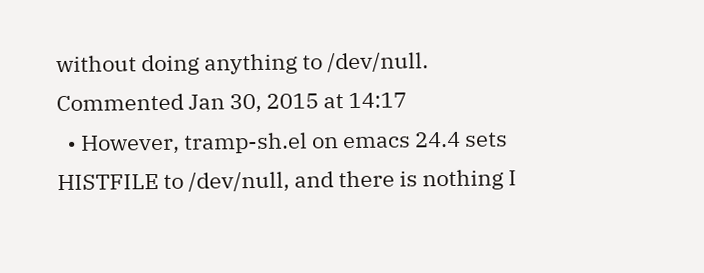without doing anything to /dev/null. Commented Jan 30, 2015 at 14:17
  • However, tramp-sh.el on emacs 24.4 sets HISTFILE to /dev/null, and there is nothing I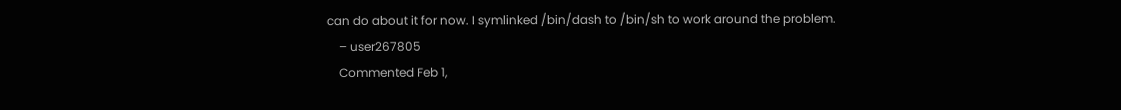can do about it for now. I symlinked /bin/dash to /bin/sh to work around the problem.
    – user267805
    Commented Feb 1,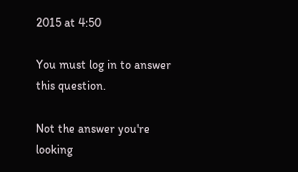2015 at 4:50

You must log in to answer this question.

Not the answer you're looking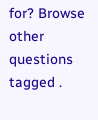for? Browse other questions tagged .